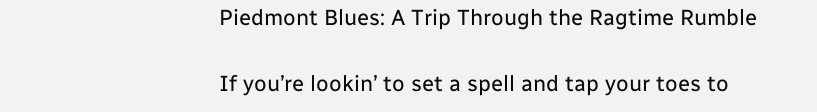Piedmont Blues: A Trip Through the Ragtime Rumble

If you’re lookin’ to set a spell and tap your toes to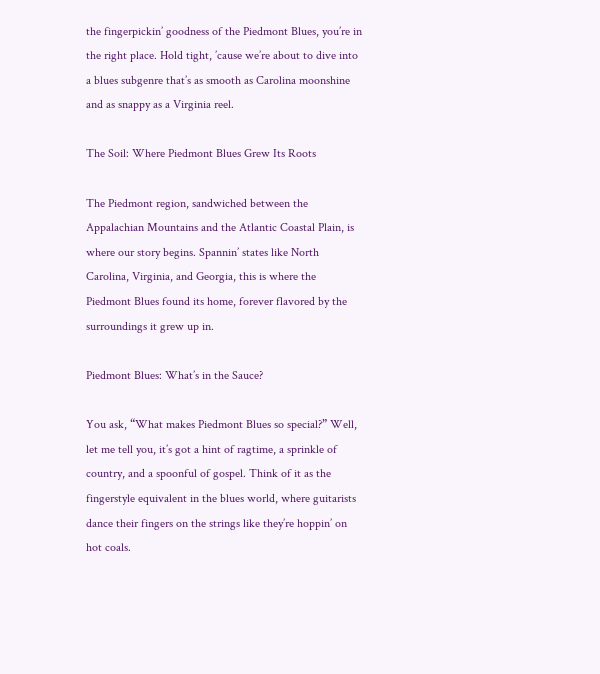the fingerpickin’ goodness of the Piedmont Blues, you’re in the right place. Hold tight, ’cause we’re about to dive into a blues subgenre that’s as smooth as Carolina moonshine and as snappy as a Virginia reel.

The Soil: Where Piedmont Blues Grew Its Roots

The Piedmont region, sandwiched between the Appalachian Mountains and the Atlantic Coastal Plain, is where our story begins. Spannin’ states like North Carolina, Virginia, and Georgia, this is where the Piedmont Blues found its home, forever flavored by the surroundings it grew up in.

Piedmont Blues: What’s in the Sauce?

You ask, “What makes Piedmont Blues so special?” Well, let me tell you, it’s got a hint of ragtime, a sprinkle of country, and a spoonful of gospel. Think of it as the fingerstyle equivalent in the blues world, where guitarists dance their fingers on the strings like they’re hoppin’ on hot coals.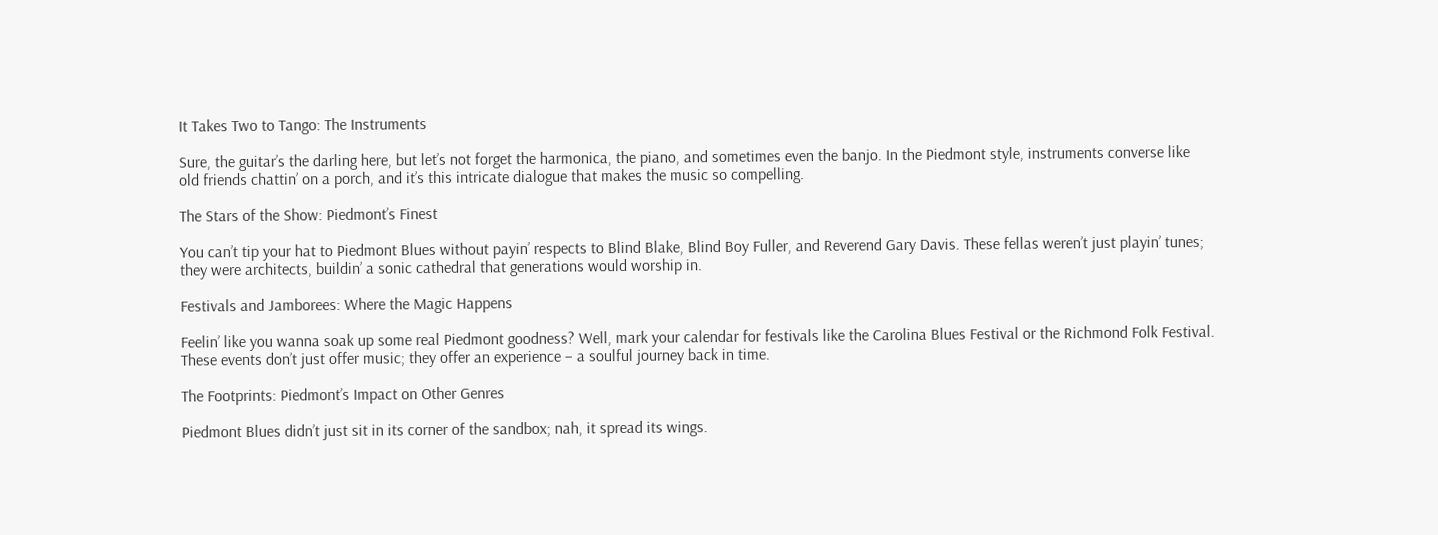It Takes Two to Tango: The Instruments

Sure, the guitar’s the darling here, but let’s not forget the harmonica, the piano, and sometimes even the banjo. In the Piedmont style, instruments converse like old friends chattin’ on a porch, and it’s this intricate dialogue that makes the music so compelling.

The Stars of the Show: Piedmont’s Finest

You can’t tip your hat to Piedmont Blues without payin’ respects to Blind Blake, Blind Boy Fuller, and Reverend Gary Davis. These fellas weren’t just playin’ tunes; they were architects, buildin’ a sonic cathedral that generations would worship in.

Festivals and Jamborees: Where the Magic Happens

Feelin’ like you wanna soak up some real Piedmont goodness? Well, mark your calendar for festivals like the Carolina Blues Festival or the Richmond Folk Festival. These events don’t just offer music; they offer an experience – a soulful journey back in time.

The Footprints: Piedmont’s Impact on Other Genres

Piedmont Blues didn’t just sit in its corner of the sandbox; nah, it spread its wings.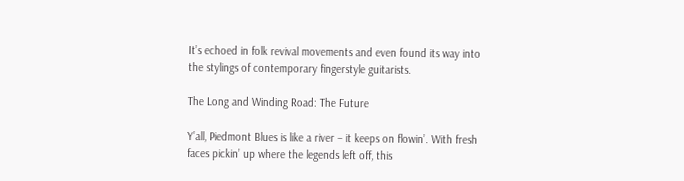It’s echoed in folk revival movements and even found its way into the stylings of contemporary fingerstyle guitarists.

The Long and Winding Road: The Future

Y’all, Piedmont Blues is like a river – it keeps on flowin’. With fresh faces pickin’ up where the legends left off, this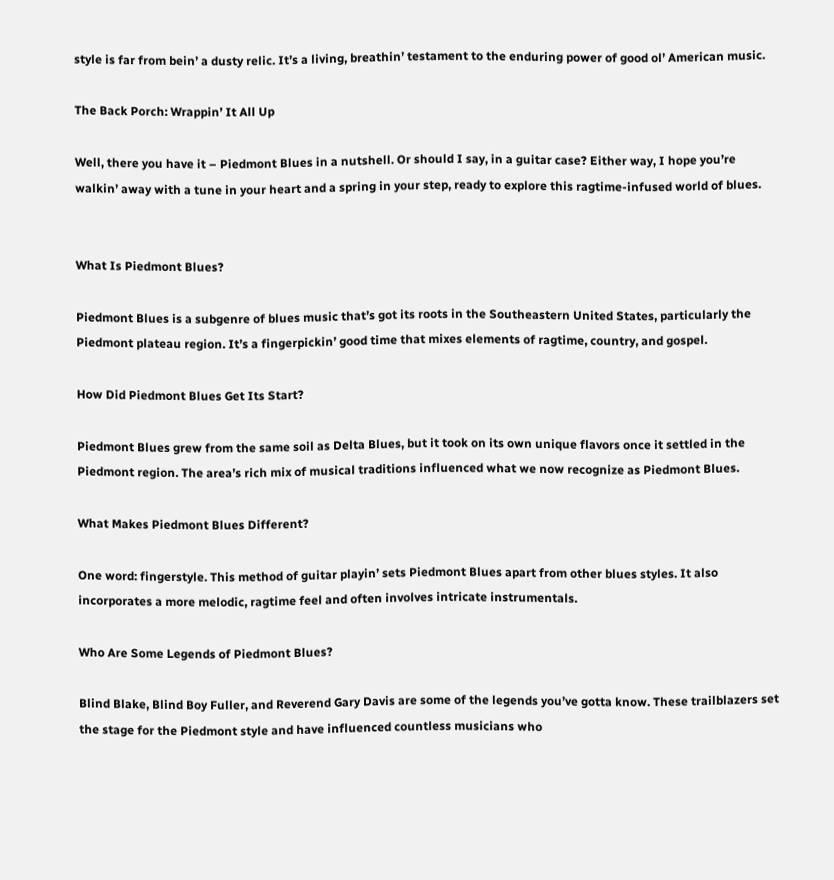style is far from bein’ a dusty relic. It’s a living, breathin’ testament to the enduring power of good ol’ American music.

The Back Porch: Wrappin’ It All Up

Well, there you have it – Piedmont Blues in a nutshell. Or should I say, in a guitar case? Either way, I hope you’re walkin’ away with a tune in your heart and a spring in your step, ready to explore this ragtime-infused world of blues.


What Is Piedmont Blues?

Piedmont Blues is a subgenre of blues music that’s got its roots in the Southeastern United States, particularly the Piedmont plateau region. It’s a fingerpickin’ good time that mixes elements of ragtime, country, and gospel.

How Did Piedmont Blues Get Its Start?

Piedmont Blues grew from the same soil as Delta Blues, but it took on its own unique flavors once it settled in the Piedmont region. The area’s rich mix of musical traditions influenced what we now recognize as Piedmont Blues.

What Makes Piedmont Blues Different?

One word: fingerstyle. This method of guitar playin’ sets Piedmont Blues apart from other blues styles. It also incorporates a more melodic, ragtime feel and often involves intricate instrumentals.

Who Are Some Legends of Piedmont Blues?

Blind Blake, Blind Boy Fuller, and Reverend Gary Davis are some of the legends you’ve gotta know. These trailblazers set the stage for the Piedmont style and have influenced countless musicians who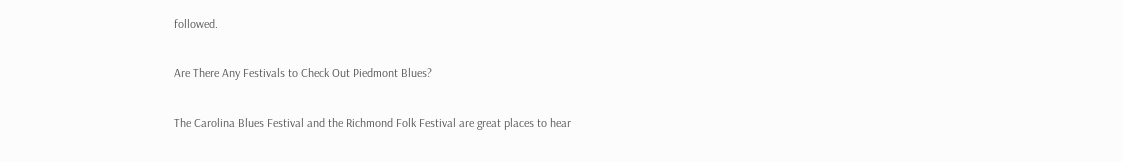followed.

Are There Any Festivals to Check Out Piedmont Blues?

The Carolina Blues Festival and the Richmond Folk Festival are great places to hear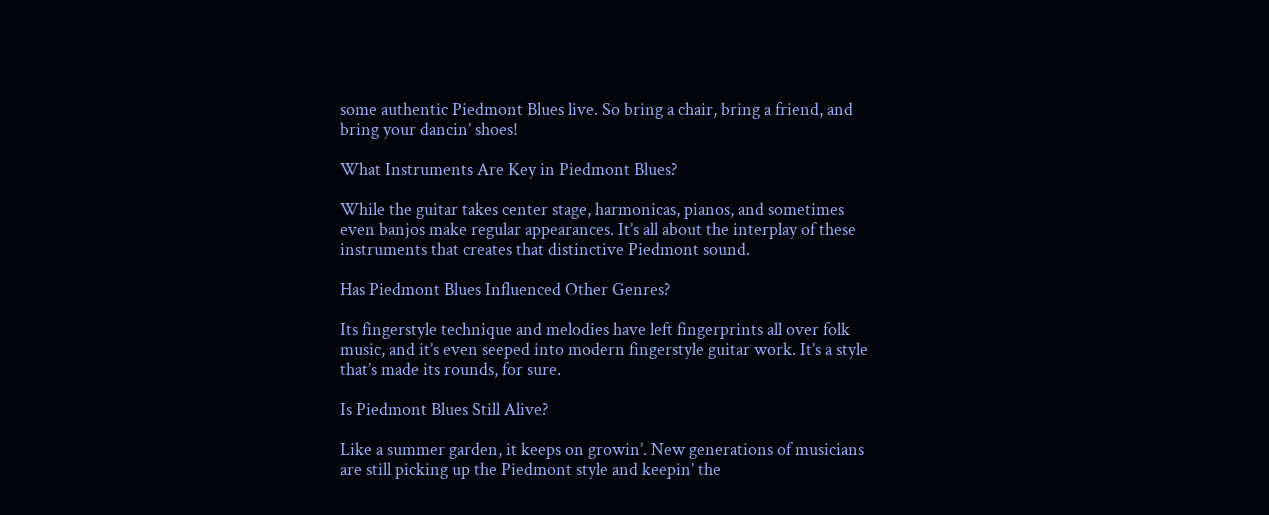some authentic Piedmont Blues live. So bring a chair, bring a friend, and bring your dancin’ shoes!

What Instruments Are Key in Piedmont Blues?

While the guitar takes center stage, harmonicas, pianos, and sometimes even banjos make regular appearances. It’s all about the interplay of these instruments that creates that distinctive Piedmont sound.

Has Piedmont Blues Influenced Other Genres?

Its fingerstyle technique and melodies have left fingerprints all over folk music, and it’s even seeped into modern fingerstyle guitar work. It’s a style that’s made its rounds, for sure.

Is Piedmont Blues Still Alive?

Like a summer garden, it keeps on growin’. New generations of musicians are still picking up the Piedmont style and keepin’ the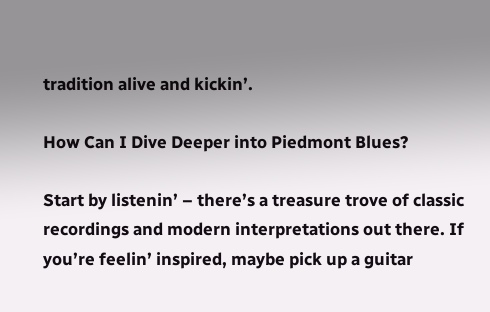tradition alive and kickin’.

How Can I Dive Deeper into Piedmont Blues?

Start by listenin’ – there’s a treasure trove of classic recordings and modern interpretations out there. If you’re feelin’ inspired, maybe pick up a guitar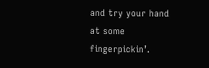and try your hand at some fingerpickin’.